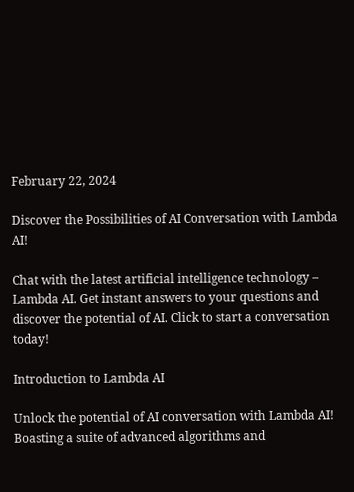February 22, 2024

Discover the Possibilities of AI Conversation with Lambda AI!

Chat with the latest artificial intelligence technology – Lambda AI. Get instant answers to your questions and discover the potential of AI. Click to start a conversation today!

Introduction to Lambda AI

Unlock the potential of AI conversation with Lambda AI! Boasting a suite of advanced algorithms and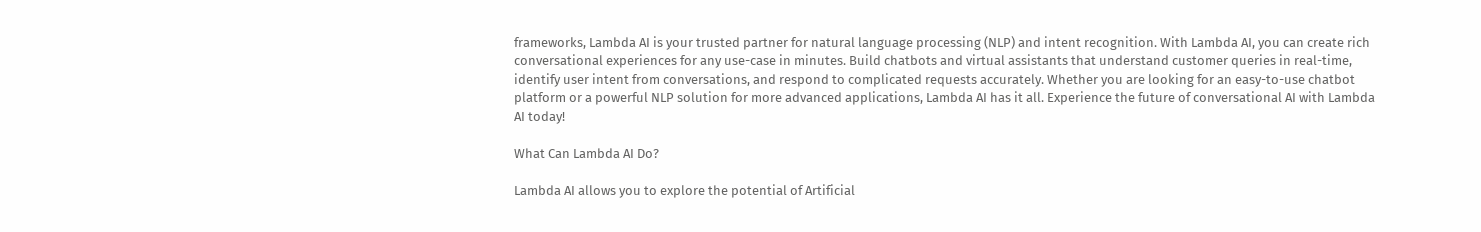frameworks, Lambda AI is your trusted partner for natural language processing (NLP) and intent recognition. With Lambda AI, you can create rich conversational experiences for any use-case in minutes. Build chatbots and virtual assistants that understand customer queries in real-time, identify user intent from conversations, and respond to complicated requests accurately. Whether you are looking for an easy-to-use chatbot platform or a powerful NLP solution for more advanced applications, Lambda AI has it all. Experience the future of conversational AI with Lambda AI today!

What Can Lambda AI Do?

Lambda AI allows you to explore the potential of Artificial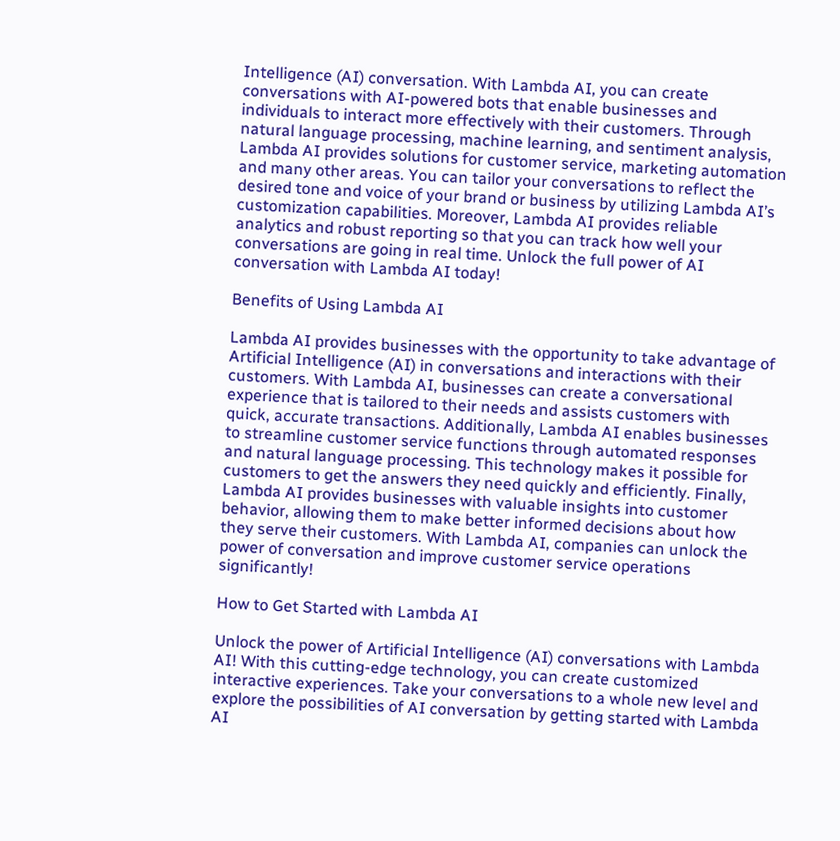Intelligence (AI) conversation. With Lambda AI, you can create conversations with AI-powered bots that enable businesses and individuals to interact more effectively with their customers. Through natural language processing, machine learning, and sentiment analysis, Lambda AI provides solutions for customer service, marketing automation and many other areas. You can tailor your conversations to reflect the desired tone and voice of your brand or business by utilizing Lambda AI’s customization capabilities. Moreover, Lambda AI provides reliable analytics and robust reporting so that you can track how well your conversations are going in real time. Unlock the full power of AI conversation with Lambda AI today!

Benefits of Using Lambda AI

Lambda AI provides businesses with the opportunity to take advantage of Artificial Intelligence (AI) in conversations and interactions with their customers. With Lambda AI, businesses can create a conversational experience that is tailored to their needs and assists customers with quick, accurate transactions. Additionally, Lambda AI enables businesses to streamline customer service functions through automated responses and natural language processing. This technology makes it possible for customers to get the answers they need quickly and efficiently. Finally, Lambda AI provides businesses with valuable insights into customer behavior, allowing them to make better informed decisions about how they serve their customers. With Lambda AI, companies can unlock the power of conversation and improve customer service operations significantly!

How to Get Started with Lambda AI

Unlock the power of Artificial Intelligence (AI) conversations with Lambda AI! With this cutting-edge technology, you can create customized interactive experiences. Take your conversations to a whole new level and explore the possibilities of AI conversation by getting started with Lambda AI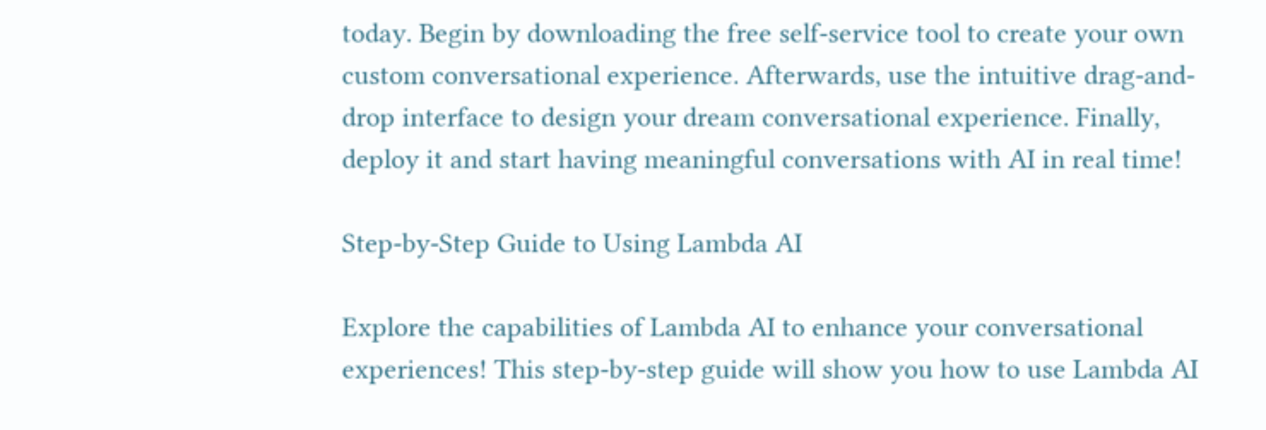today. Begin by downloading the free self-service tool to create your own custom conversational experience. Afterwards, use the intuitive drag-and-drop interface to design your dream conversational experience. Finally, deploy it and start having meaningful conversations with AI in real time!

Step-by-Step Guide to Using Lambda AI

Explore the capabilities of Lambda AI to enhance your conversational experiences! This step-by-step guide will show you how to use Lambda AI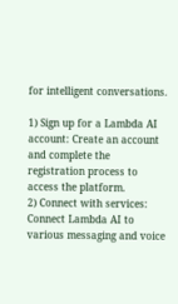for intelligent conversations.

1) Sign up for a Lambda AI account: Create an account and complete the registration process to access the platform.
2) Connect with services: Connect Lambda AI to various messaging and voice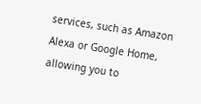services, such as Amazon Alexa or Google Home, allowing you to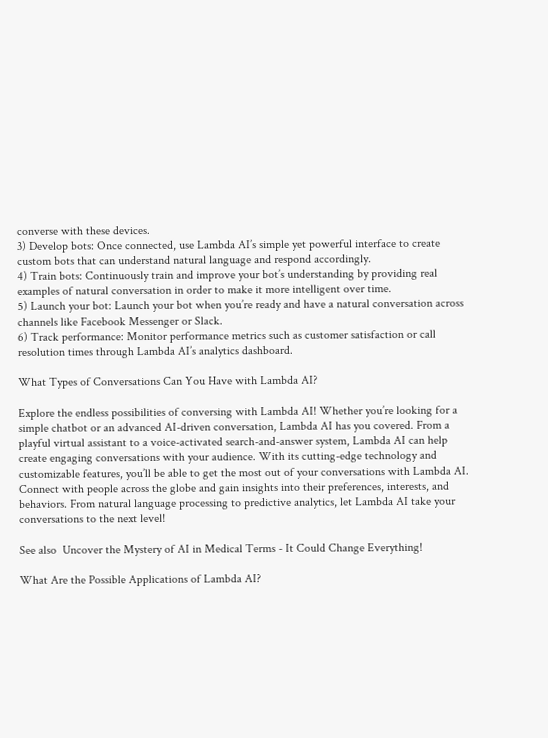converse with these devices.
3) Develop bots: Once connected, use Lambda AI’s simple yet powerful interface to create custom bots that can understand natural language and respond accordingly.
4) Train bots: Continuously train and improve your bot’s understanding by providing real examples of natural conversation in order to make it more intelligent over time.
5) Launch your bot: Launch your bot when you’re ready and have a natural conversation across channels like Facebook Messenger or Slack.
6) Track performance: Monitor performance metrics such as customer satisfaction or call resolution times through Lambda AI’s analytics dashboard.

What Types of Conversations Can You Have with Lambda AI?

Explore the endless possibilities of conversing with Lambda AI! Whether you’re looking for a simple chatbot or an advanced AI-driven conversation, Lambda AI has you covered. From a playful virtual assistant to a voice-activated search-and-answer system, Lambda AI can help create engaging conversations with your audience. With its cutting-edge technology and customizable features, you’ll be able to get the most out of your conversations with Lambda AI. Connect with people across the globe and gain insights into their preferences, interests, and behaviors. From natural language processing to predictive analytics, let Lambda AI take your conversations to the next level!

See also  Uncover the Mystery of AI in Medical Terms - It Could Change Everything!

What Are the Possible Applications of Lambda AI?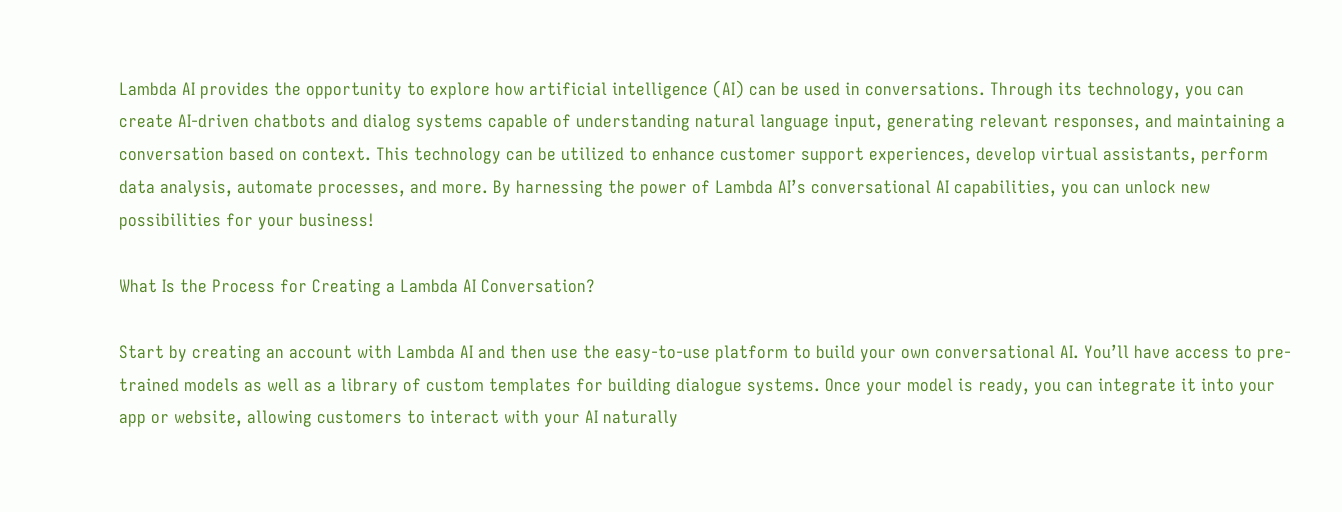Lambda AI provides the opportunity to explore how artificial intelligence (AI) can be used in conversations. Through its technology, you can create AI-driven chatbots and dialog systems capable of understanding natural language input, generating relevant responses, and maintaining a conversation based on context. This technology can be utilized to enhance customer support experiences, develop virtual assistants, perform data analysis, automate processes, and more. By harnessing the power of Lambda AI’s conversational AI capabilities, you can unlock new possibilities for your business!

What Is the Process for Creating a Lambda AI Conversation?

Start by creating an account with Lambda AI and then use the easy-to-use platform to build your own conversational AI. You’ll have access to pre-trained models as well as a library of custom templates for building dialogue systems. Once your model is ready, you can integrate it into your app or website, allowing customers to interact with your AI naturally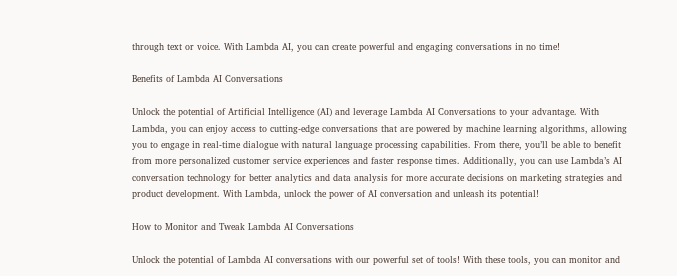through text or voice. With Lambda AI, you can create powerful and engaging conversations in no time!

Benefits of Lambda AI Conversations

Unlock the potential of Artificial Intelligence (AI) and leverage Lambda AI Conversations to your advantage. With Lambda, you can enjoy access to cutting-edge conversations that are powered by machine learning algorithms, allowing you to engage in real-time dialogue with natural language processing capabilities. From there, you’ll be able to benefit from more personalized customer service experiences and faster response times. Additionally, you can use Lambda’s AI conversation technology for better analytics and data analysis for more accurate decisions on marketing strategies and product development. With Lambda, unlock the power of AI conversation and unleash its potential!

How to Monitor and Tweak Lambda AI Conversations

Unlock the potential of Lambda AI conversations with our powerful set of tools! With these tools, you can monitor and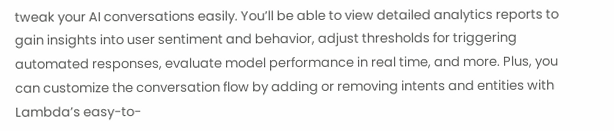tweak your AI conversations easily. You’ll be able to view detailed analytics reports to gain insights into user sentiment and behavior, adjust thresholds for triggering automated responses, evaluate model performance in real time, and more. Plus, you can customize the conversation flow by adding or removing intents and entities with Lambda’s easy-to-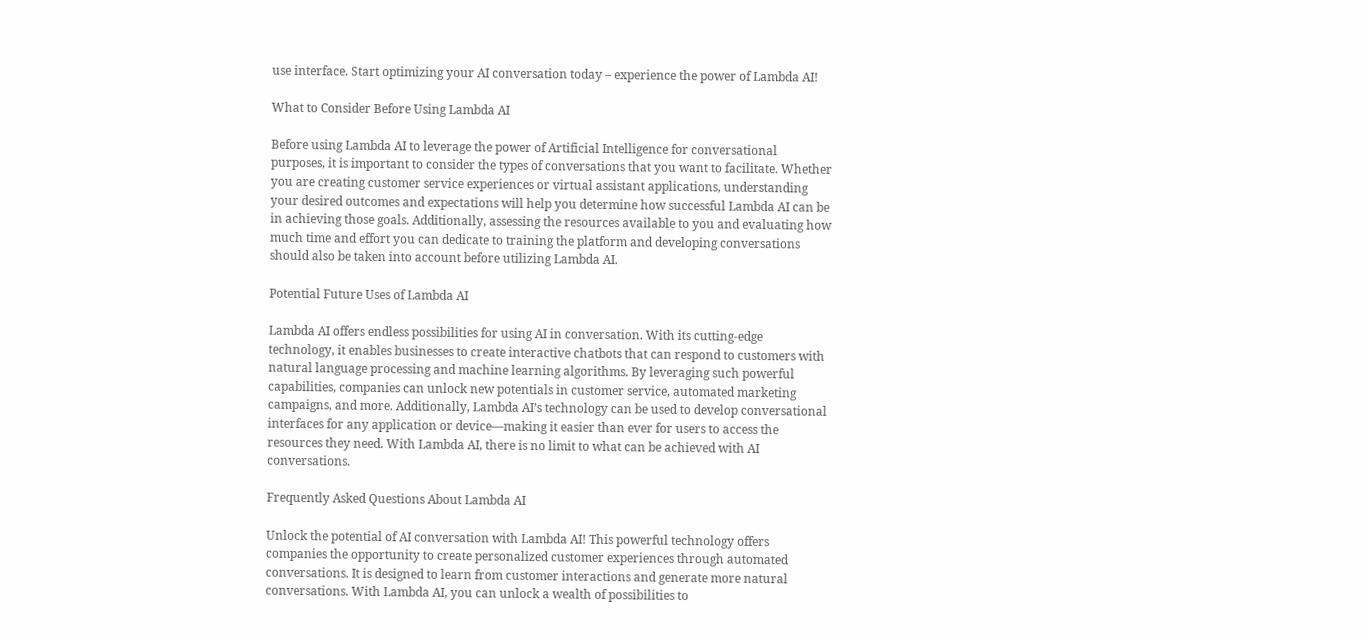use interface. Start optimizing your AI conversation today – experience the power of Lambda AI!

What to Consider Before Using Lambda AI

Before using Lambda AI to leverage the power of Artificial Intelligence for conversational purposes, it is important to consider the types of conversations that you want to facilitate. Whether you are creating customer service experiences or virtual assistant applications, understanding your desired outcomes and expectations will help you determine how successful Lambda AI can be in achieving those goals. Additionally, assessing the resources available to you and evaluating how much time and effort you can dedicate to training the platform and developing conversations should also be taken into account before utilizing Lambda AI.

Potential Future Uses of Lambda AI

Lambda AI offers endless possibilities for using AI in conversation. With its cutting-edge technology, it enables businesses to create interactive chatbots that can respond to customers with natural language processing and machine learning algorithms. By leveraging such powerful capabilities, companies can unlock new potentials in customer service, automated marketing campaigns, and more. Additionally, Lambda AI’s technology can be used to develop conversational interfaces for any application or device—making it easier than ever for users to access the resources they need. With Lambda AI, there is no limit to what can be achieved with AI conversations.

Frequently Asked Questions About Lambda AI

Unlock the potential of AI conversation with Lambda AI! This powerful technology offers companies the opportunity to create personalized customer experiences through automated conversations. It is designed to learn from customer interactions and generate more natural conversations. With Lambda AI, you can unlock a wealth of possibilities to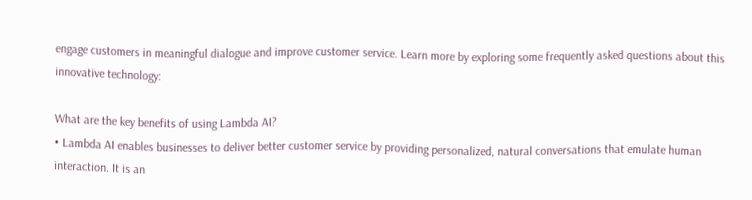engage customers in meaningful dialogue and improve customer service. Learn more by exploring some frequently asked questions about this innovative technology:

What are the key benefits of using Lambda AI?
• Lambda AI enables businesses to deliver better customer service by providing personalized, natural conversations that emulate human interaction. It is an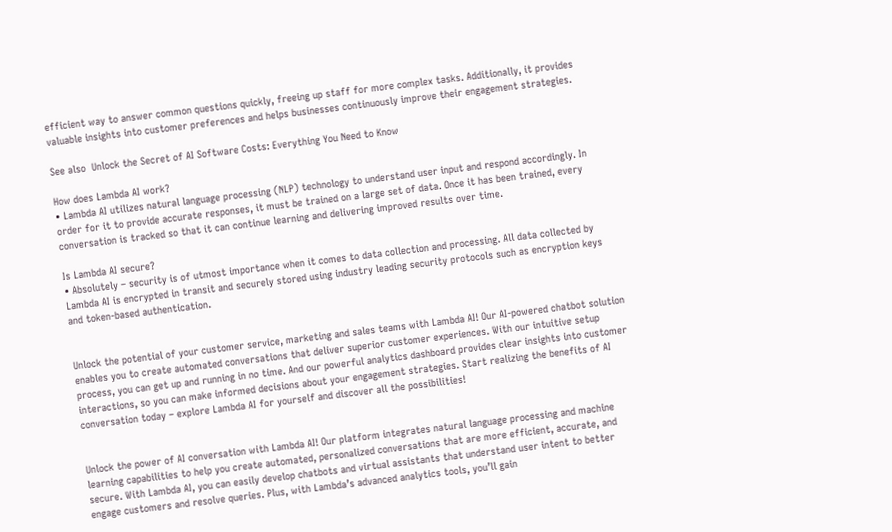efficient way to answer common questions quickly, freeing up staff for more complex tasks. Additionally, it provides valuable insights into customer preferences and helps businesses continuously improve their engagement strategies.

See also  Unlock the Secret of AI Software Costs: Everything You Need to Know

How does Lambda AI work?
• Lambda AI utilizes natural language processing (NLP) technology to understand user input and respond accordingly. In order for it to provide accurate responses, it must be trained on a large set of data. Once it has been trained, every conversation is tracked so that it can continue learning and delivering improved results over time.

Is Lambda AI secure?
• Absolutely – security is of utmost importance when it comes to data collection and processing. All data collected by Lambda AI is encrypted in transit and securely stored using industry leading security protocols such as encryption keys and token-based authentication.


Unlock the potential of your customer service, marketing and sales teams with Lambda AI! Our AI-powered chatbot solution enables you to create automated conversations that deliver superior customer experiences. With our intuitive setup process, you can get up and running in no time. And our powerful analytics dashboard provides clear insights into customer interactions, so you can make informed decisions about your engagement strategies. Start realizing the benefits of AI conversation today – explore Lambda AI for yourself and discover all the possibilities!


Unlock the power of AI conversation with Lambda AI! Our platform integrates natural language processing and machine learning capabilities to help you create automated, personalized conversations that are more efficient, accurate, and secure. With Lambda AI, you can easily develop chatbots and virtual assistants that understand user intent to better engage customers and resolve queries. Plus, with Lambda’s advanced analytics tools, you’ll gain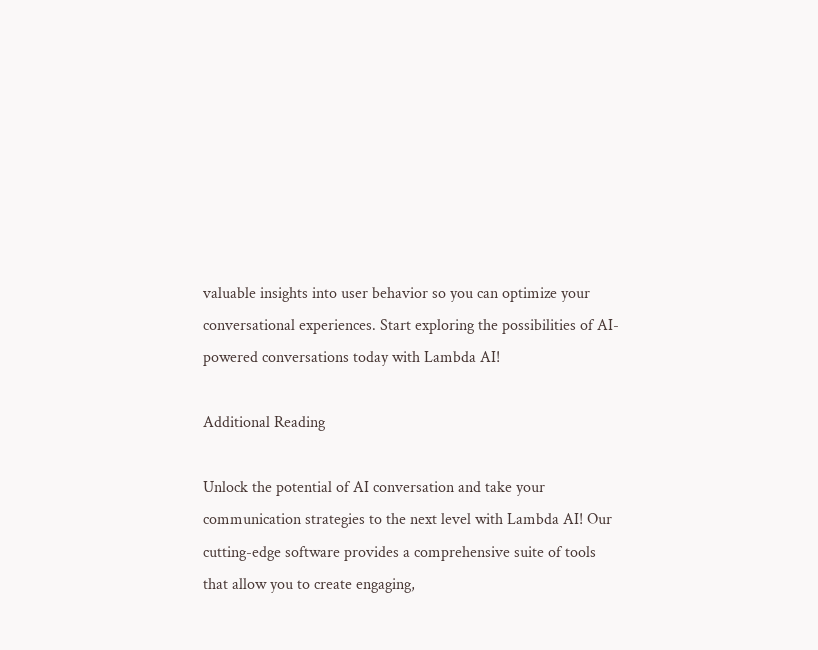valuable insights into user behavior so you can optimize your conversational experiences. Start exploring the possibilities of AI-powered conversations today with Lambda AI!

Additional Reading

Unlock the potential of AI conversation and take your communication strategies to the next level with Lambda AI! Our cutting-edge software provides a comprehensive suite of tools that allow you to create engaging,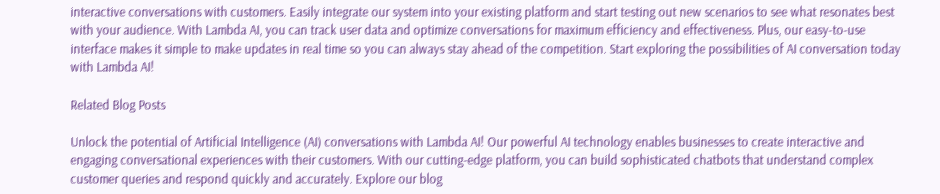interactive conversations with customers. Easily integrate our system into your existing platform and start testing out new scenarios to see what resonates best with your audience. With Lambda AI, you can track user data and optimize conversations for maximum efficiency and effectiveness. Plus, our easy-to-use interface makes it simple to make updates in real time so you can always stay ahead of the competition. Start exploring the possibilities of AI conversation today with Lambda AI!

Related Blog Posts

Unlock the potential of Artificial Intelligence (AI) conversations with Lambda AI! Our powerful AI technology enables businesses to create interactive and engaging conversational experiences with their customers. With our cutting-edge platform, you can build sophisticated chatbots that understand complex customer queries and respond quickly and accurately. Explore our blog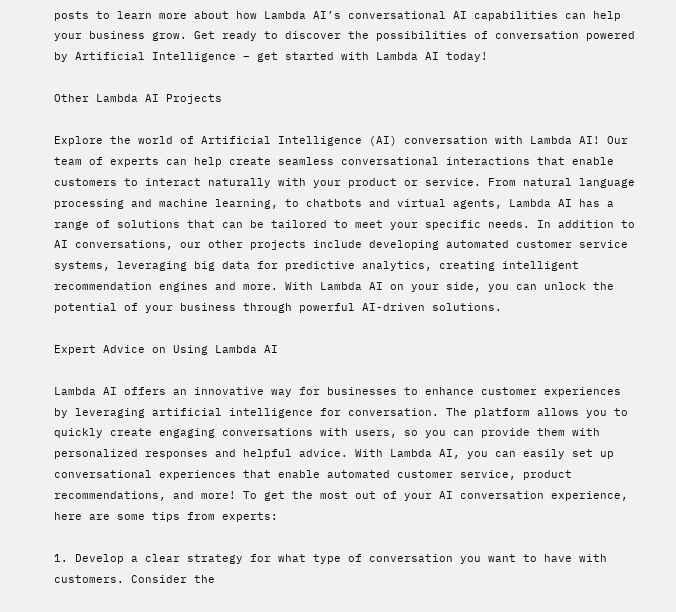posts to learn more about how Lambda AI’s conversational AI capabilities can help your business grow. Get ready to discover the possibilities of conversation powered by Artificial Intelligence – get started with Lambda AI today!

Other Lambda AI Projects

Explore the world of Artificial Intelligence (AI) conversation with Lambda AI! Our team of experts can help create seamless conversational interactions that enable customers to interact naturally with your product or service. From natural language processing and machine learning, to chatbots and virtual agents, Lambda AI has a range of solutions that can be tailored to meet your specific needs. In addition to AI conversations, our other projects include developing automated customer service systems, leveraging big data for predictive analytics, creating intelligent recommendation engines and more. With Lambda AI on your side, you can unlock the potential of your business through powerful AI-driven solutions.

Expert Advice on Using Lambda AI

Lambda AI offers an innovative way for businesses to enhance customer experiences by leveraging artificial intelligence for conversation. The platform allows you to quickly create engaging conversations with users, so you can provide them with personalized responses and helpful advice. With Lambda AI, you can easily set up conversational experiences that enable automated customer service, product recommendations, and more! To get the most out of your AI conversation experience, here are some tips from experts:

1. Develop a clear strategy for what type of conversation you want to have with customers. Consider the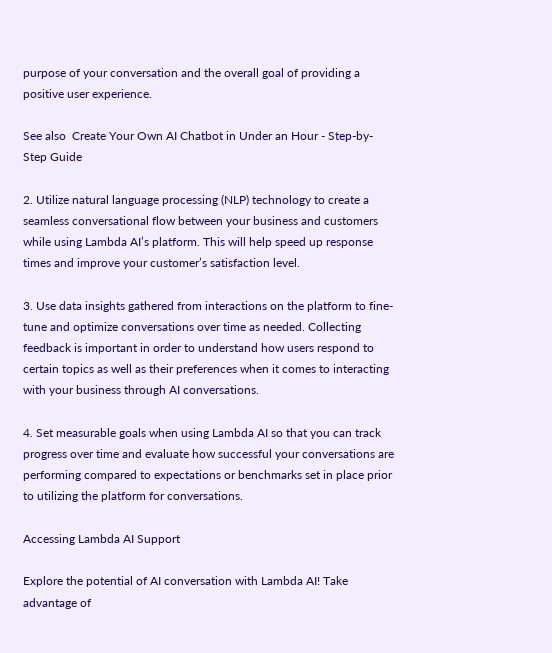purpose of your conversation and the overall goal of providing a positive user experience.

See also  Create Your Own AI Chatbot in Under an Hour - Step-by-Step Guide

2. Utilize natural language processing (NLP) technology to create a seamless conversational flow between your business and customers while using Lambda AI’s platform. This will help speed up response times and improve your customer’s satisfaction level.

3. Use data insights gathered from interactions on the platform to fine-tune and optimize conversations over time as needed. Collecting feedback is important in order to understand how users respond to certain topics as well as their preferences when it comes to interacting with your business through AI conversations.

4. Set measurable goals when using Lambda AI so that you can track progress over time and evaluate how successful your conversations are performing compared to expectations or benchmarks set in place prior to utilizing the platform for conversations.

Accessing Lambda AI Support

Explore the potential of AI conversation with Lambda AI! Take advantage of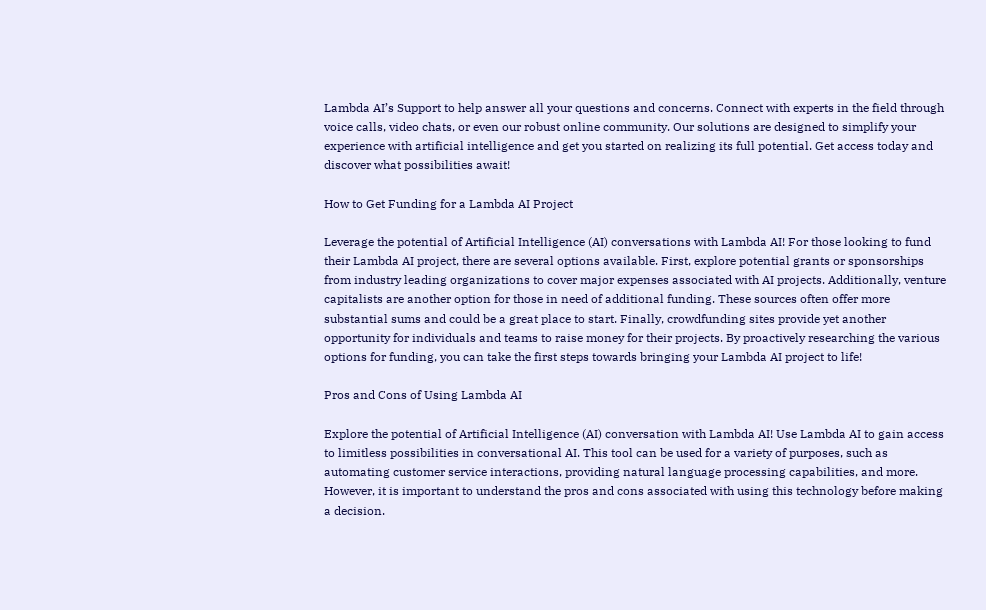Lambda AI’s Support to help answer all your questions and concerns. Connect with experts in the field through voice calls, video chats, or even our robust online community. Our solutions are designed to simplify your experience with artificial intelligence and get you started on realizing its full potential. Get access today and discover what possibilities await!

How to Get Funding for a Lambda AI Project

Leverage the potential of Artificial Intelligence (AI) conversations with Lambda AI! For those looking to fund their Lambda AI project, there are several options available. First, explore potential grants or sponsorships from industry leading organizations to cover major expenses associated with AI projects. Additionally, venture capitalists are another option for those in need of additional funding. These sources often offer more substantial sums and could be a great place to start. Finally, crowdfunding sites provide yet another opportunity for individuals and teams to raise money for their projects. By proactively researching the various options for funding, you can take the first steps towards bringing your Lambda AI project to life!

Pros and Cons of Using Lambda AI

Explore the potential of Artificial Intelligence (AI) conversation with Lambda AI! Use Lambda AI to gain access to limitless possibilities in conversational AI. This tool can be used for a variety of purposes, such as automating customer service interactions, providing natural language processing capabilities, and more. However, it is important to understand the pros and cons associated with using this technology before making a decision.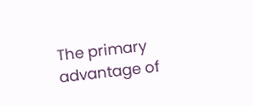The primary advantage of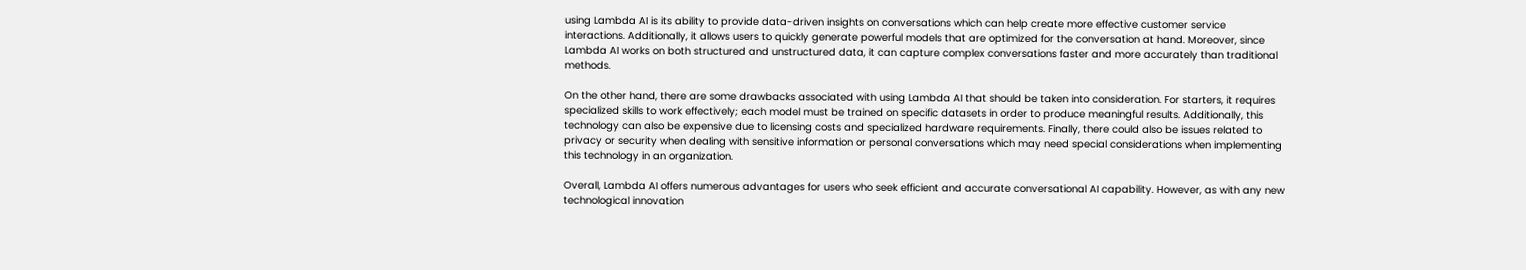using Lambda AI is its ability to provide data-driven insights on conversations which can help create more effective customer service interactions. Additionally, it allows users to quickly generate powerful models that are optimized for the conversation at hand. Moreover, since Lambda AI works on both structured and unstructured data, it can capture complex conversations faster and more accurately than traditional methods.

On the other hand, there are some drawbacks associated with using Lambda AI that should be taken into consideration. For starters, it requires specialized skills to work effectively; each model must be trained on specific datasets in order to produce meaningful results. Additionally, this technology can also be expensive due to licensing costs and specialized hardware requirements. Finally, there could also be issues related to privacy or security when dealing with sensitive information or personal conversations which may need special considerations when implementing this technology in an organization.

Overall, Lambda AI offers numerous advantages for users who seek efficient and accurate conversational AI capability. However, as with any new technological innovation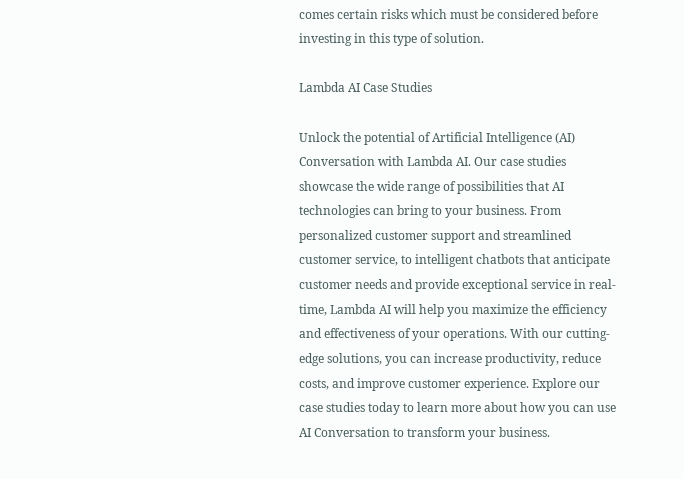comes certain risks which must be considered before investing in this type of solution.

Lambda AI Case Studies

Unlock the potential of Artificial Intelligence (AI) Conversation with Lambda AI. Our case studies showcase the wide range of possibilities that AI technologies can bring to your business. From personalized customer support and streamlined customer service, to intelligent chatbots that anticipate customer needs and provide exceptional service in real-time, Lambda AI will help you maximize the efficiency and effectiveness of your operations. With our cutting-edge solutions, you can increase productivity, reduce costs, and improve customer experience. Explore our case studies today to learn more about how you can use AI Conversation to transform your business.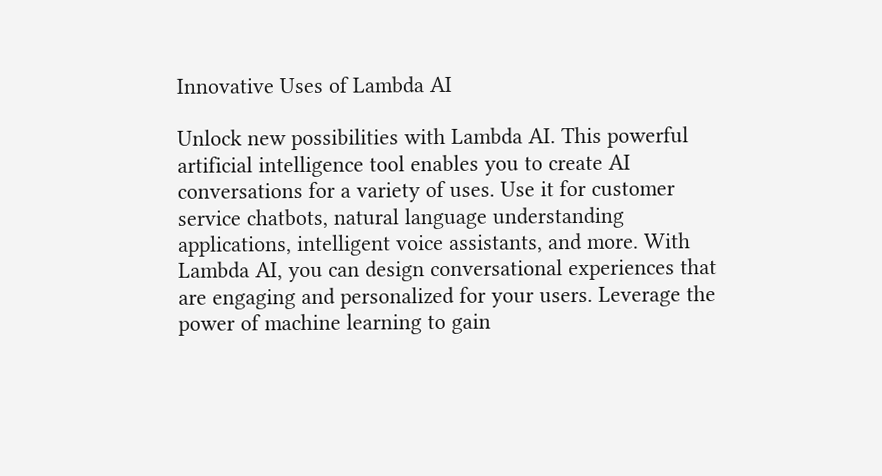Innovative Uses of Lambda AI

Unlock new possibilities with Lambda AI. This powerful artificial intelligence tool enables you to create AI conversations for a variety of uses. Use it for customer service chatbots, natural language understanding applications, intelligent voice assistants, and more. With Lambda AI, you can design conversational experiences that are engaging and personalized for your users. Leverage the power of machine learning to gain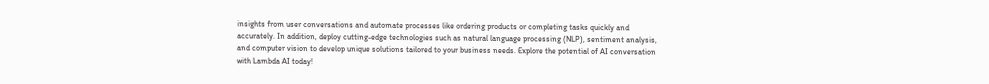insights from user conversations and automate processes like ordering products or completing tasks quickly and accurately. In addition, deploy cutting-edge technologies such as natural language processing (NLP), sentiment analysis, and computer vision to develop unique solutions tailored to your business needs. Explore the potential of AI conversation with Lambda AI today!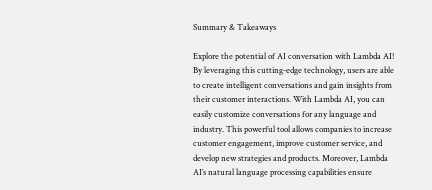Summary & Takeaways

Explore the potential of AI conversation with Lambda AI! By leveraging this cutting-edge technology, users are able to create intelligent conversations and gain insights from their customer interactions. With Lambda AI, you can easily customize conversations for any language and industry. This powerful tool allows companies to increase customer engagement, improve customer service, and develop new strategies and products. Moreover, Lambda AI’s natural language processing capabilities ensure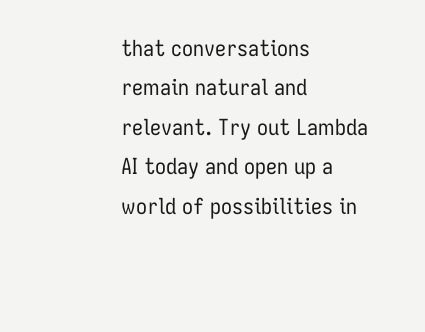that conversations remain natural and relevant. Try out Lambda AI today and open up a world of possibilities in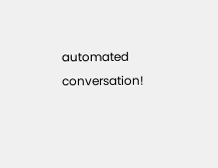automated conversation!